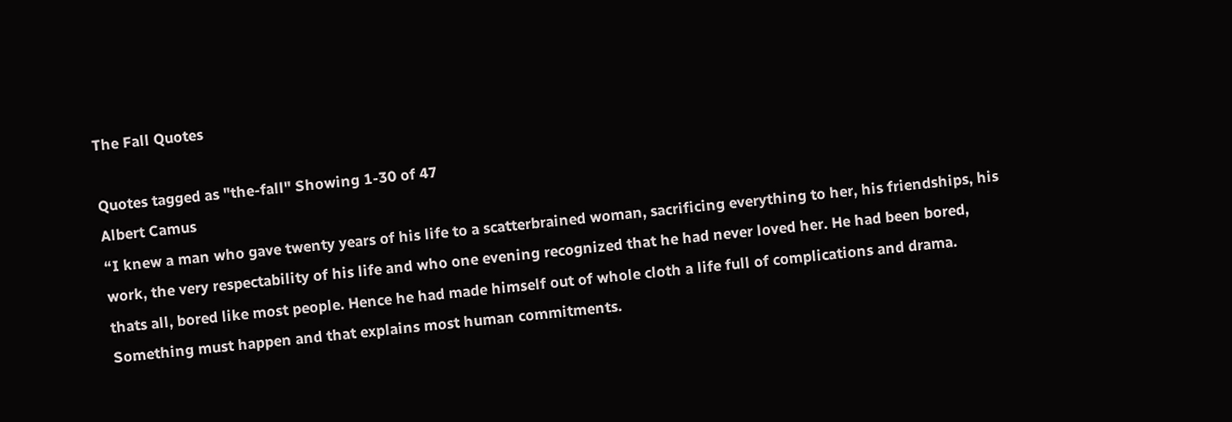The Fall Quotes

Quotes tagged as "the-fall" Showing 1-30 of 47
Albert Camus
“I knew a man who gave twenty years of his life to a scatterbrained woman, sacrificing everything to her, his friendships, his work, the very respectability of his life and who one evening recognized that he had never loved her. He had been bored, thats all, bored like most people. Hence he had made himself out of whole cloth a life full of complications and drama. Something must happen and that explains most human commitments.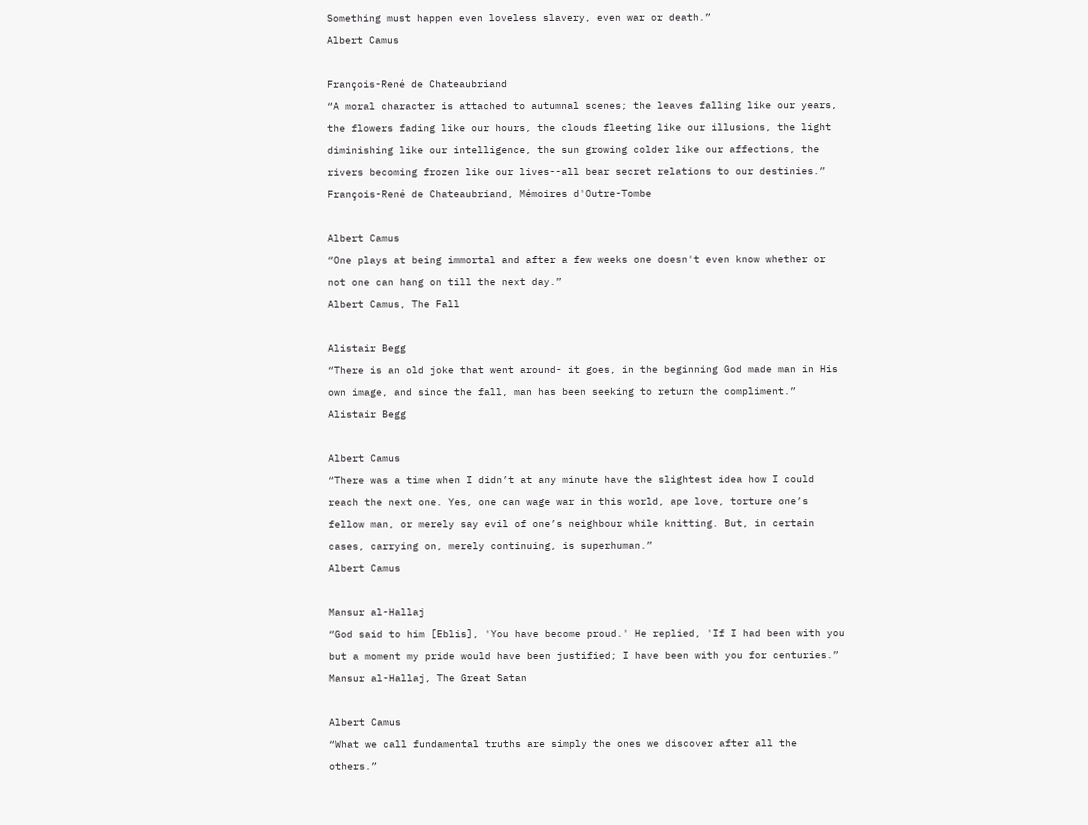Something must happen even loveless slavery, even war or death.”
Albert Camus

François-René de Chateaubriand
“A moral character is attached to autumnal scenes; the leaves falling like our years, the flowers fading like our hours, the clouds fleeting like our illusions, the light diminishing like our intelligence, the sun growing colder like our affections, the rivers becoming frozen like our lives--all bear secret relations to our destinies.”
François-René de Chateaubriand, Mémoires d'Outre-Tombe

Albert Camus
“One plays at being immortal and after a few weeks one doesn't even know whether or not one can hang on till the next day.”
Albert Camus, The Fall

Alistair Begg
“There is an old joke that went around- it goes, in the beginning God made man in His own image, and since the fall, man has been seeking to return the compliment.”
Alistair Begg

Albert Camus
“There was a time when I didn’t at any minute have the slightest idea how I could reach the next one. Yes, one can wage war in this world, ape love, torture one’s fellow man, or merely say evil of one’s neighbour while knitting. But, in certain cases, carrying on, merely continuing, is superhuman.”
Albert Camus

Mansur al-Hallaj
“God said to him [Eblis], 'You have become proud.' He replied, 'If I had been with you but a moment my pride would have been justified; I have been with you for centuries.”
Mansur al-Hallaj, The Great Satan

Albert Camus
“What we call fundamental truths are simply the ones we discover after all the others.”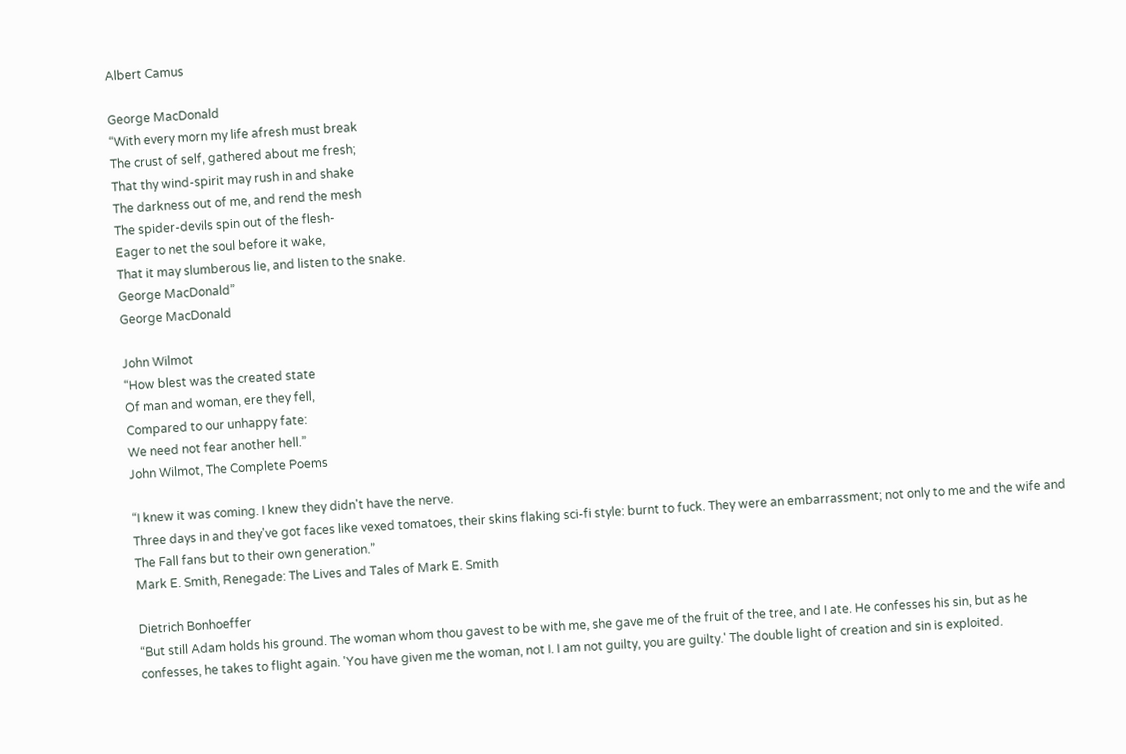Albert Camus

George MacDonald
“With every morn my life afresh must break
The crust of self, gathered about me fresh;
That thy wind-spirit may rush in and shake
The darkness out of me, and rend the mesh
The spider-devils spin out of the flesh-
Eager to net the soul before it wake,
That it may slumberous lie, and listen to the snake.
George MacDonald”
George MacDonald

John Wilmot
“How blest was the created state
Of man and woman, ere they fell,
Compared to our unhappy fate:
We need not fear another hell.”
John Wilmot, The Complete Poems

“I knew it was coming. I knew they didn't have the nerve.
Three days in and they've got faces like vexed tomatoes, their skins flaking sci-fi style: burnt to fuck. They were an embarrassment; not only to me and the wife and The Fall fans but to their own generation.”
Mark E. Smith, Renegade: The Lives and Tales of Mark E. Smith

Dietrich Bonhoeffer
“But still Adam holds his ground. The woman whom thou gavest to be with me, she gave me of the fruit of the tree, and I ate. He confesses his sin, but as he confesses, he takes to flight again. 'You have given me the woman, not I. I am not guilty, you are guilty.' The double light of creation and sin is exploited.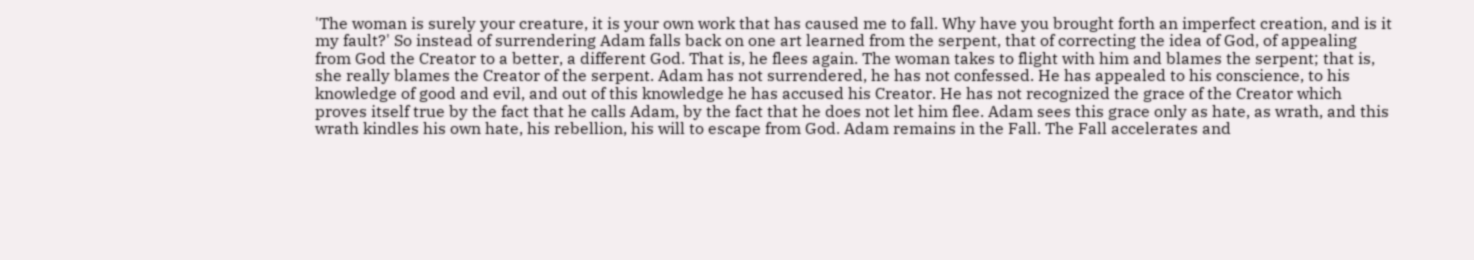'The woman is surely your creature, it is your own work that has caused me to fall. Why have you brought forth an imperfect creation, and is it my fault?' So instead of surrendering Adam falls back on one art learned from the serpent, that of correcting the idea of God, of appealing from God the Creator to a better, a different God. That is, he flees again. The woman takes to flight with him and blames the serpent; that is, she really blames the Creator of the serpent. Adam has not surrendered, he has not confessed. He has appealed to his conscience, to his knowledge of good and evil, and out of this knowledge he has accused his Creator. He has not recognized the grace of the Creator which proves itself true by the fact that he calls Adam, by the fact that he does not let him flee. Adam sees this grace only as hate, as wrath, and this wrath kindles his own hate, his rebellion, his will to escape from God. Adam remains in the Fall. The Fall accelerates and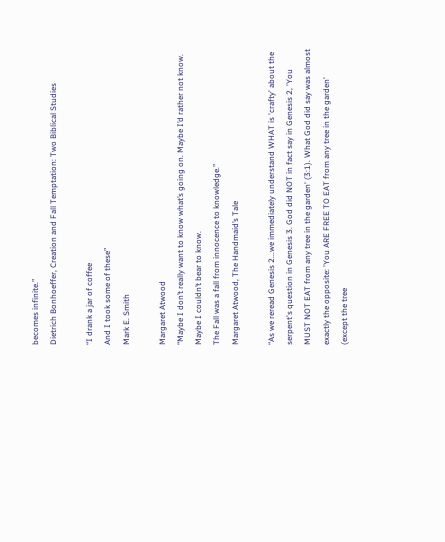becomes infinite.”
Dietrich Bonhoeffer, Creation and Fall Temptation: Two Biblical Studies

“I drank a jar of coffee
And I took some of these”
Mark E. Smith

Margaret Atwood
“Maybe I don’t really want to know what’s going on. Maybe I’d rather not know. Maybe I couldn’t bear to know.
The Fall was a fall from innocence to knowledge.”
Margaret Atwood, The Handmaid’s Tale

“As we reread Genesis 2...we immediately understand WHAT is 'crafty' about the serpent's question in Genesis 3. God did NOT in fact say in Genesis 2, 'You MUST NOT EAT from any tree in the garden' (3:1). What God did say was almost exactly the opposite: 'You ARE FREE TO EAT from any tree in the garden' (except the tree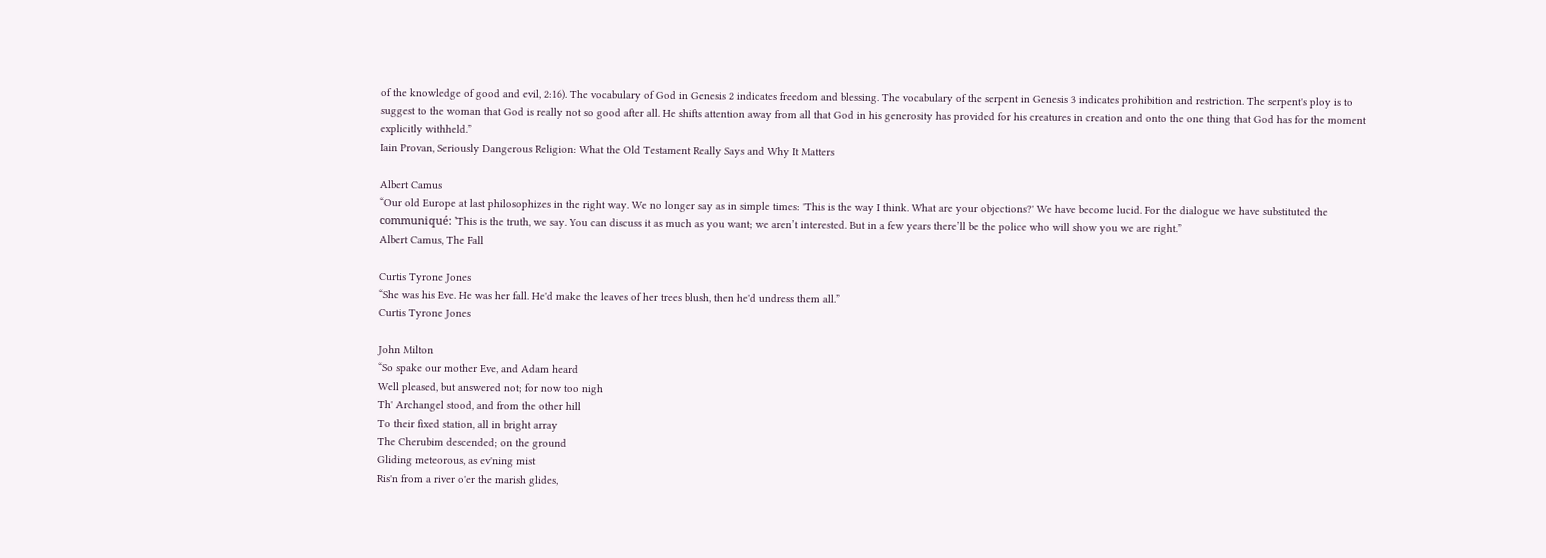of the knowledge of good and evil, 2:16). The vocabulary of God in Genesis 2 indicates freedom and blessing. The vocabulary of the serpent in Genesis 3 indicates prohibition and restriction. The serpent's ploy is to suggest to the woman that God is really not so good after all. He shifts attention away from all that God in his generosity has provided for his creatures in creation and onto the one thing that God has for the moment explicitly withheld.”
Iain Provan, Seriously Dangerous Religion: What the Old Testament Really Says and Why It Matters

Albert Camus
“Our old Europe at last philosophizes in the right way. We no longer say as in simple times: 'This is the way I think. What are your objections?' We have become lucid. For the dialogue we have substituted the communiqué: 'This is the truth, we say. You can discuss it as much as you want; we aren’t interested. But in a few years there’ll be the police who will show you we are right.”
Albert Camus, The Fall

Curtis Tyrone Jones
“She was his Eve. He was her fall. He'd make the leaves of her trees blush, then he'd undress them all.”
Curtis Tyrone Jones

John Milton
“So spake our mother Eve, and Adam heard
Well pleased, but answered not; for now too nigh
Th' Archangel stood, and from the other hill
To their fixed station, all in bright array
The Cherubim descended; on the ground
Gliding meteorous, as ev'ning mist
Ris'n from a river o'er the marish glides,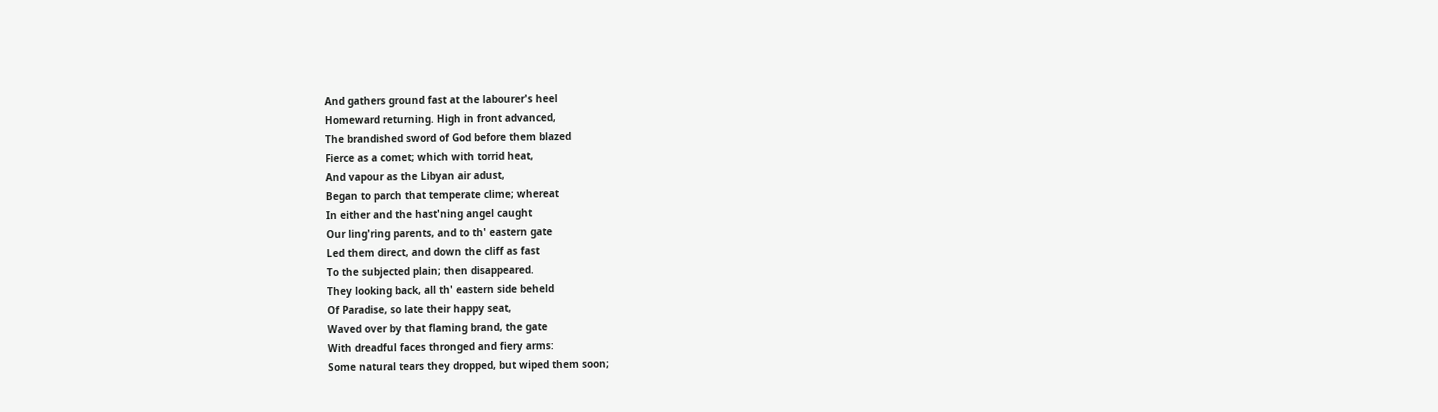And gathers ground fast at the labourer's heel
Homeward returning. High in front advanced,
The brandished sword of God before them blazed
Fierce as a comet; which with torrid heat,
And vapour as the Libyan air adust,
Began to parch that temperate clime; whereat
In either and the hast'ning angel caught
Our ling'ring parents, and to th' eastern gate
Led them direct, and down the cliff as fast
To the subjected plain; then disappeared.
They looking back, all th' eastern side beheld
Of Paradise, so late their happy seat,
Waved over by that flaming brand, the gate
With dreadful faces thronged and fiery arms:
Some natural tears they dropped, but wiped them soon;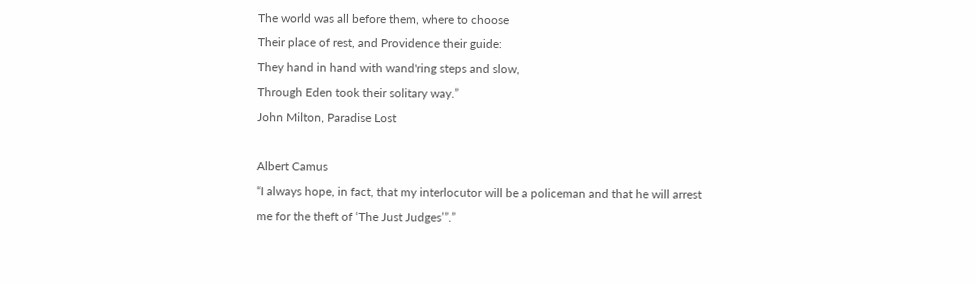The world was all before them, where to choose
Their place of rest, and Providence their guide:
They hand in hand with wand'ring steps and slow,
Through Eden took their solitary way.”
John Milton, Paradise Lost

Albert Camus
“I always hope, in fact, that my interlocutor will be a policeman and that he will arrest me for the theft of ‘The Just Judges’”.”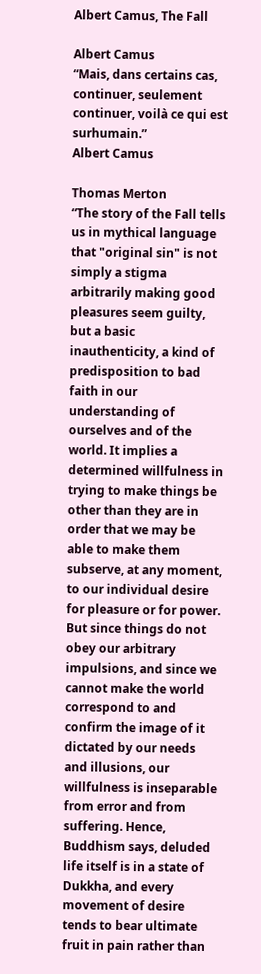Albert Camus, The Fall

Albert Camus
“Mais, dans certains cas, continuer, seulement continuer, voilà ce qui est surhumain.”
Albert Camus

Thomas Merton
“The story of the Fall tells us in mythical language that "original sin" is not simply a stigma arbitrarily making good pleasures seem guilty, but a basic inauthenticity, a kind of predisposition to bad faith in our understanding of ourselves and of the world. It implies a determined willfulness in trying to make things be other than they are in order that we may be able to make them subserve, at any moment, to our individual desire for pleasure or for power. But since things do not obey our arbitrary impulsions, and since we cannot make the world correspond to and confirm the image of it dictated by our needs and illusions, our willfulness is inseparable from error and from suffering. Hence, Buddhism says, deluded life itself is in a state of Dukkha, and every movement of desire tends to bear ultimate fruit in pain rather than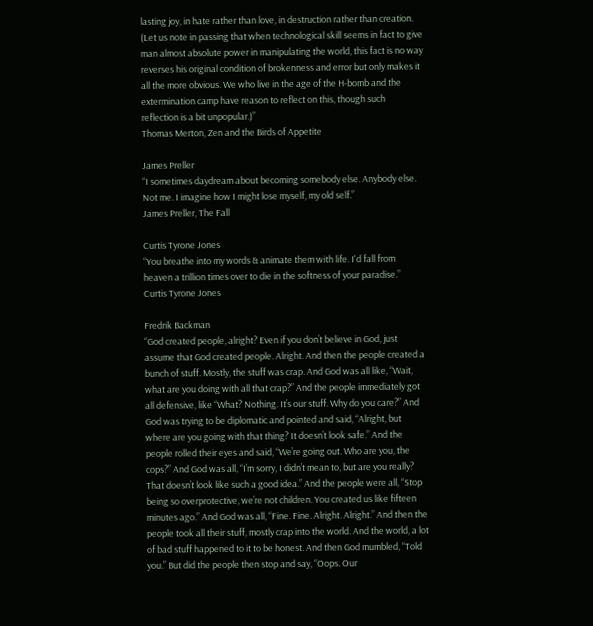lasting joy, in hate rather than love, in destruction rather than creation. (Let us note in passing that when technological skill seems in fact to give man almost absolute power in manipulating the world, this fact is no way reverses his original condition of brokenness and error but only makes it all the more obvious. We who live in the age of the H-bomb and the extermination camp have reason to reflect on this, though such reflection is a bit unpopular.)”
Thomas Merton, Zen and the Birds of Appetite

James Preller
“I sometimes daydream about becoming somebody else. Anybody else. Not me. I imagine how I might lose myself, my old self.”
James Preller, The Fall

Curtis Tyrone Jones
“You breathe into my words & animate them with life. I'd fall from heaven a trillion times over to die in the softness of your paradise.”
Curtis Tyrone Jones

Fredrik Backman
“God created people, alright? Even if you don’t believe in God, just assume that God created people. Alright. And then the people created a bunch of stuff. Mostly, the stuff was crap. And God was all like, “Wait, what are you doing with all that crap?” And the people immediately got all defensive, like “What? Nothing. It’s our stuff. Why do you care?” And God was trying to be diplomatic and pointed and said, “Alright, but where are you going with that thing? It doesn’t look safe.” And the people rolled their eyes and said, “We’re going out. Who are you, the cops?” And God was all, “I’m sorry, I didn’t mean to, but are you really? That doesn’t look like such a good idea.” And the people were all, “Stop being so overprotective, we’re not children. You created us like fifteen minutes ago.” And God was all, “Fine. Fine. Alright. Alright.” And then the people took all their stuff, mostly crap into the world. And the world, a lot of bad stuff happened to it to be honest. And then God mumbled, “Told you.” But did the people then stop and say, “Oops. Our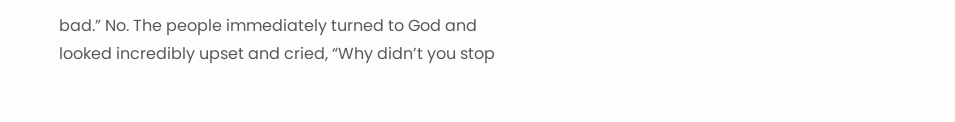bad.” No. The people immediately turned to God and looked incredibly upset and cried, “Why didn’t you stop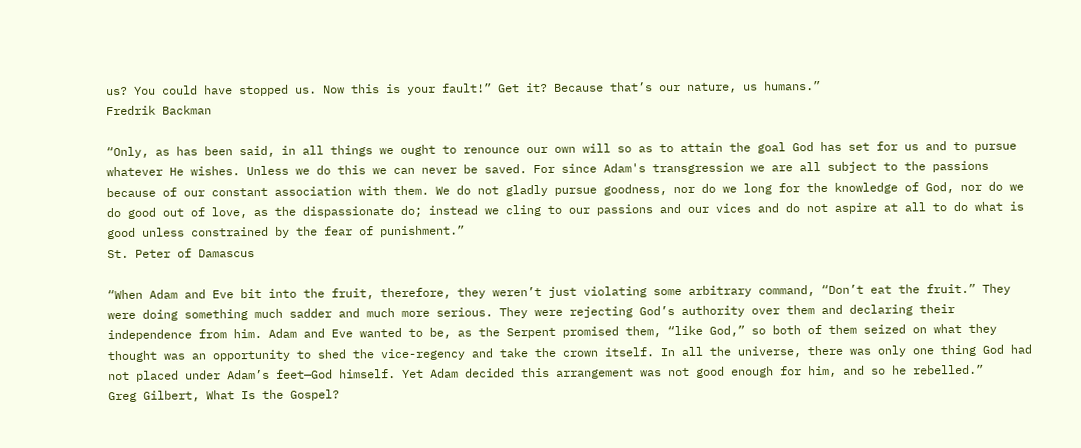us? You could have stopped us. Now this is your fault!” Get it? Because that’s our nature, us humans.”
Fredrik Backman

“Only, as has been said, in all things we ought to renounce our own will so as to attain the goal God has set for us and to pursue whatever He wishes. Unless we do this we can never be saved. For since Adam's transgression we are all subject to the passions because of our constant association with them. We do not gladly pursue goodness, nor do we long for the knowledge of God, nor do we do good out of love, as the dispassionate do; instead we cling to our passions and our vices and do not aspire at all to do what is good unless constrained by the fear of punishment.”
St. Peter of Damascus

“When Adam and Eve bit into the fruit, therefore, they weren’t just violating some arbitrary command, “Don’t eat the fruit.” They were doing something much sadder and much more serious. They were rejecting God’s authority over them and declaring their independence from him. Adam and Eve wanted to be, as the Serpent promised them, “like God,” so both of them seized on what they thought was an opportunity to shed the vice-regency and take the crown itself. In all the universe, there was only one thing God had not placed under Adam’s feet—God himself. Yet Adam decided this arrangement was not good enough for him, and so he rebelled.”
Greg Gilbert, What Is the Gospel?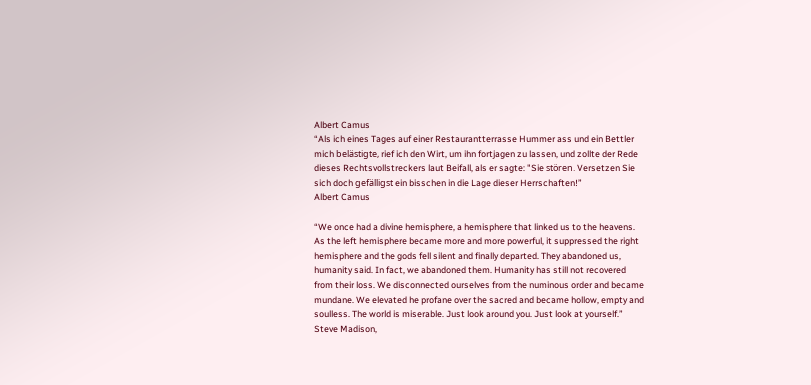Albert Camus
“Als ich eines Tages auf einer Restaurantterrasse Hummer ass und ein Bettler mich belästigte, rief ich den Wirt, um ihn fortjagen zu lassen, und zollte der Rede dieses Rechtsvollstreckers laut Beifall, als er sagte: "Sie stören. Versetzen Sie sich doch gefälligst ein bisschen in die Lage dieser Herrschaften!”
Albert Camus

“We once had a divine hemisphere, a hemisphere that linked us to the heavens. As the left hemisphere became more and more powerful, it suppressed the right hemisphere and the gods fell silent and finally departed. They abandoned us, humanity said. In fact, we abandoned them. Humanity has still not recovered from their loss. We disconnected ourselves from the numinous order and became mundane. We elevated he profane over the sacred and became hollow, empty and soulless. The world is miserable. Just look around you. Just look at yourself.”
Steve Madison,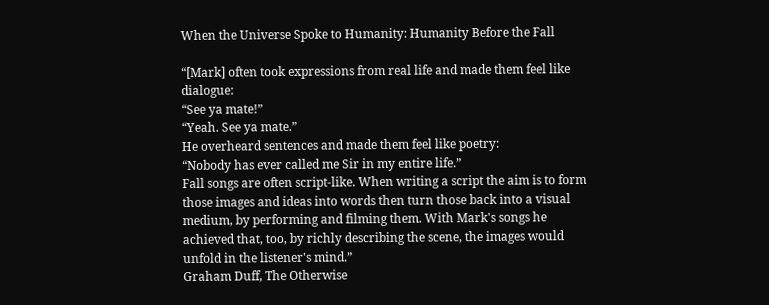When the Universe Spoke to Humanity: Humanity Before the Fall

“[Mark] often took expressions from real life and made them feel like dialogue:
“See ya mate!”
“Yeah. See ya mate.”
He overheard sentences and made them feel like poetry:
“Nobody has ever called me Sir in my entire life.”
Fall songs are often script-like. When writing a script the aim is to form those images and ideas into words then turn those back into a visual medium, by performing and filming them. With Mark's songs he achieved that, too, by richly describing the scene, the images would unfold in the listener's mind.”
Graham Duff, The Otherwise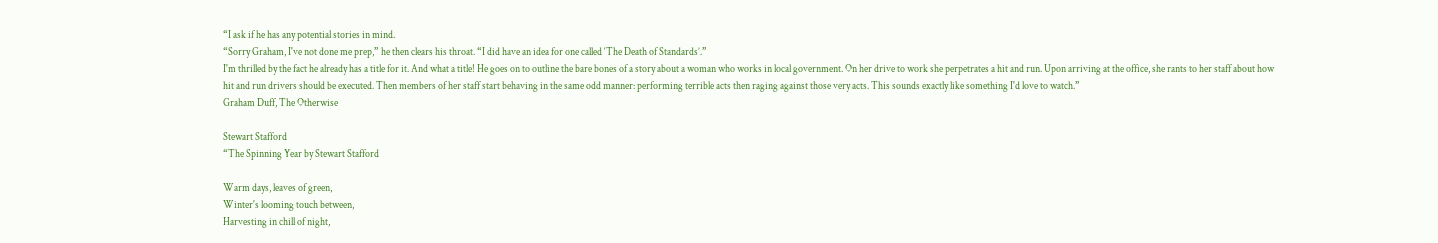“I ask if he has any potential stories in mind.
“Sorry Graham, I've not done me prep,” he then clears his throat. “I did have an idea for one called ‘The Death of Standards’.”
I'm thrilled by the fact he already has a title for it. And what a title! He goes on to outline the bare bones of a story about a woman who works in local government. On her drive to work she perpetrates a hit and run. Upon arriving at the office, she rants to her staff about how hit and run drivers should be executed. Then members of her staff start behaving in the same odd manner: performing terrible acts then raging against those very acts. This sounds exactly like something I'd love to watch.”
Graham Duff, The Otherwise

Stewart Stafford
“The Spinning Year by Stewart Stafford

Warm days, leaves of green,
Winter's looming touch between,
Harvesting in chill of night,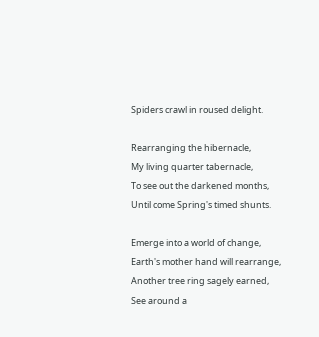Spiders crawl in roused delight.

Rearranging the hibernacle,
My living quarter tabernacle,
To see out the darkened months,
Until come Spring's timed shunts.

Emerge into a world of change,
Earth's mother hand will rearrange,
Another tree ring sagely earned,
See around a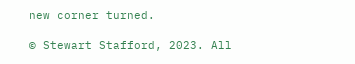new corner turned.

© Stewart Stafford, 2023. All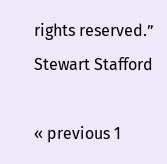rights reserved.”
Stewart Stafford

« previous 1